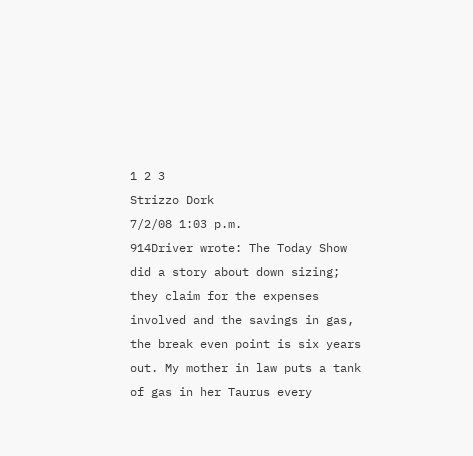1 2 3
Strizzo Dork
7/2/08 1:03 p.m.
914Driver wrote: The Today Show did a story about down sizing; they claim for the expenses involved and the savings in gas, the break even point is six years out. My mother in law puts a tank of gas in her Taurus every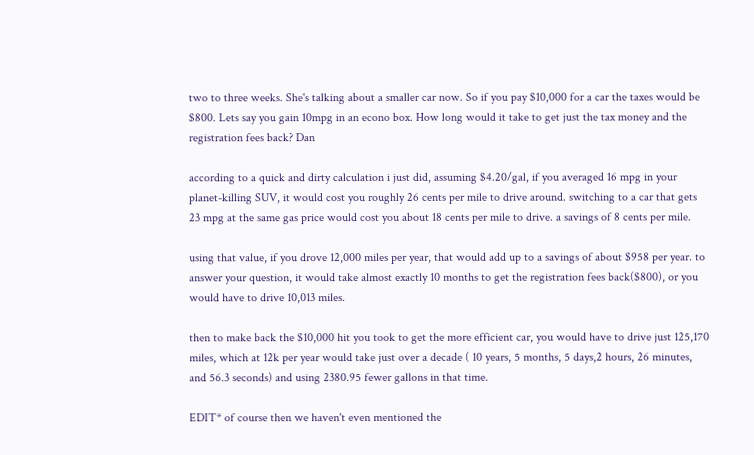two to three weeks. She's talking about a smaller car now. So if you pay $10,000 for a car the taxes would be $800. Lets say you gain 10mpg in an econo box. How long would it take to get just the tax money and the registration fees back? Dan

according to a quick and dirty calculation i just did, assuming $4.20/gal, if you averaged 16 mpg in your planet-killing SUV, it would cost you roughly 26 cents per mile to drive around. switching to a car that gets 23 mpg at the same gas price would cost you about 18 cents per mile to drive. a savings of 8 cents per mile.

using that value, if you drove 12,000 miles per year, that would add up to a savings of about $958 per year. to answer your question, it would take almost exactly 10 months to get the registration fees back($800), or you would have to drive 10,013 miles.

then to make back the $10,000 hit you took to get the more efficient car, you would have to drive just 125,170 miles, which at 12k per year would take just over a decade ( 10 years, 5 months, 5 days,2 hours, 26 minutes, and 56.3 seconds) and using 2380.95 fewer gallons in that time.

EDIT* of course then we haven't even mentioned the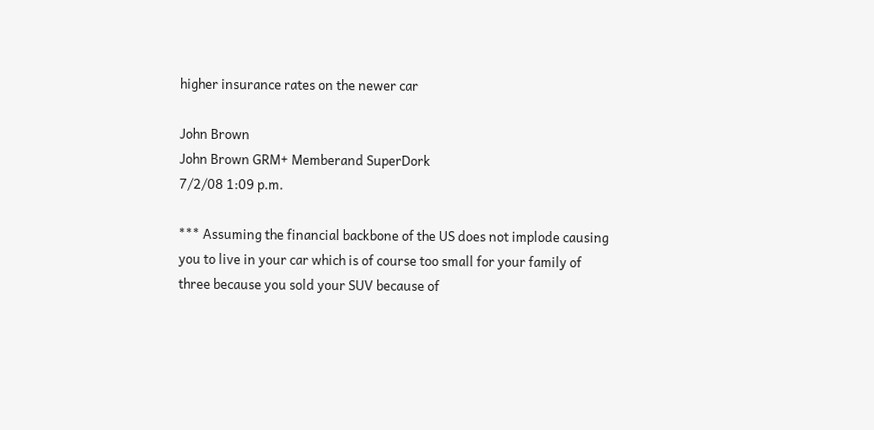higher insurance rates on the newer car

John Brown
John Brown GRM+ Memberand SuperDork
7/2/08 1:09 p.m.

*** Assuming the financial backbone of the US does not implode causing you to live in your car which is of course too small for your family of three because you sold your SUV because of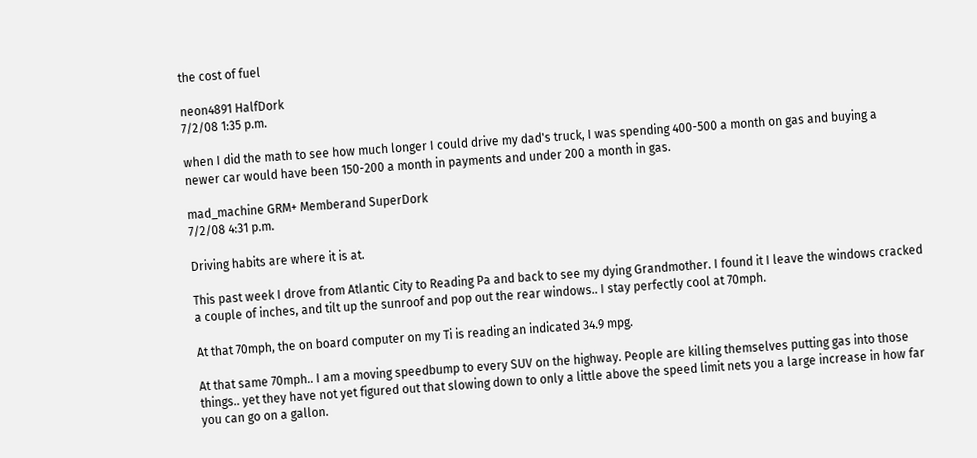the cost of fuel

neon4891 HalfDork
7/2/08 1:35 p.m.

when I did the math to see how much longer I could drive my dad's truck, I was spending 400-500 a month on gas and buying a newer car would have been 150-200 a month in payments and under 200 a month in gas.

mad_machine GRM+ Memberand SuperDork
7/2/08 4:31 p.m.

Driving habits are where it is at.

This past week I drove from Atlantic City to Reading Pa and back to see my dying Grandmother. I found it I leave the windows cracked a couple of inches, and tilt up the sunroof and pop out the rear windows.. I stay perfectly cool at 70mph.

At that 70mph, the on board computer on my Ti is reading an indicated 34.9 mpg.

At that same 70mph.. I am a moving speedbump to every SUV on the highway. People are killing themselves putting gas into those things.. yet they have not yet figured out that slowing down to only a little above the speed limit nets you a large increase in how far you can go on a gallon.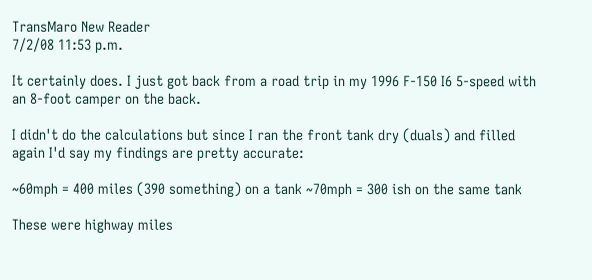TransMaro New Reader
7/2/08 11:53 p.m.

It certainly does. I just got back from a road trip in my 1996 F-150 I6 5-speed with an 8-foot camper on the back.

I didn't do the calculations but since I ran the front tank dry (duals) and filled again I'd say my findings are pretty accurate:

~60mph = 400 miles (390 something) on a tank ~70mph = 300 ish on the same tank

These were highway miles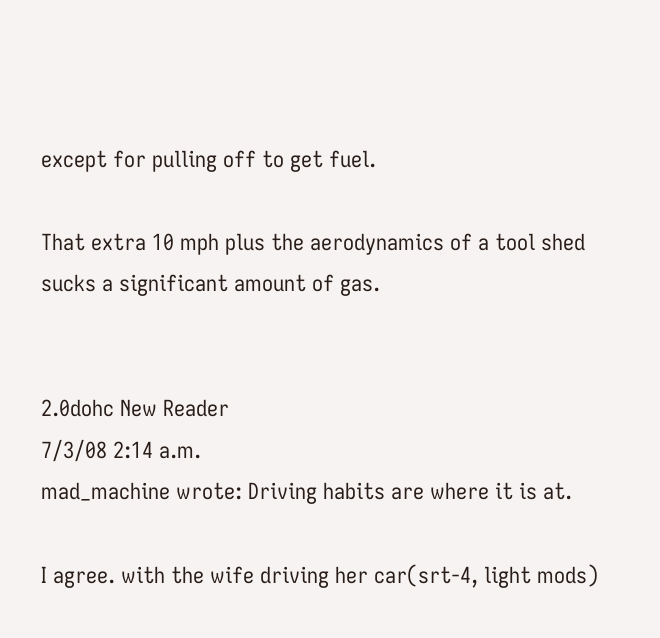except for pulling off to get fuel.

That extra 10 mph plus the aerodynamics of a tool shed sucks a significant amount of gas.


2.0dohc New Reader
7/3/08 2:14 a.m.
mad_machine wrote: Driving habits are where it is at.

I agree. with the wife driving her car(srt-4, light mods)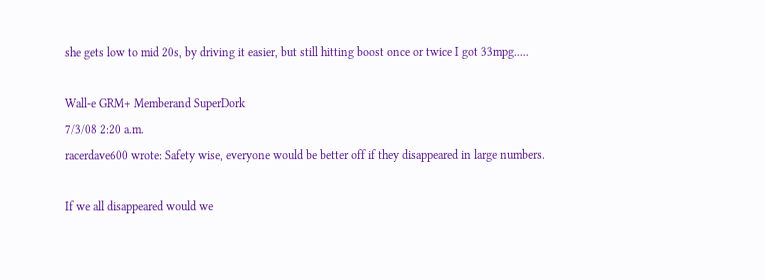she gets low to mid 20s, by driving it easier, but still hitting boost once or twice I got 33mpg.....

Wall-e GRM+ Memberand SuperDork
7/3/08 2:20 a.m.
racerdave600 wrote: Safety wise, everyone would be better off if they disappeared in large numbers.

If we all disappeared would we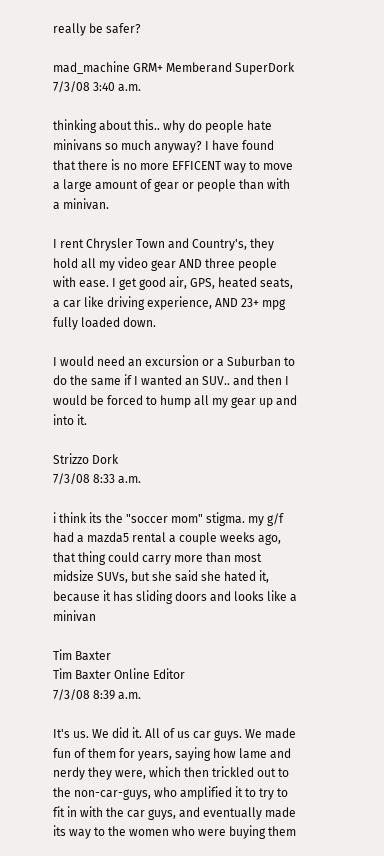really be safer?

mad_machine GRM+ Memberand SuperDork
7/3/08 3:40 a.m.

thinking about this.. why do people hate minivans so much anyway? I have found that there is no more EFFICENT way to move a large amount of gear or people than with a minivan.

I rent Chrysler Town and Country's, they hold all my video gear AND three people with ease. I get good air, GPS, heated seats, a car like driving experience, AND 23+ mpg fully loaded down.

I would need an excursion or a Suburban to do the same if I wanted an SUV.. and then I would be forced to hump all my gear up and into it.

Strizzo Dork
7/3/08 8:33 a.m.

i think its the "soccer mom" stigma. my g/f had a mazda5 rental a couple weeks ago, that thing could carry more than most midsize SUVs, but she said she hated it, because it has sliding doors and looks like a minivan

Tim Baxter
Tim Baxter Online Editor
7/3/08 8:39 a.m.

It's us. We did it. All of us car guys. We made fun of them for years, saying how lame and nerdy they were, which then trickled out to the non-car-guys, who amplified it to try to fit in with the car guys, and eventually made its way to the women who were buying them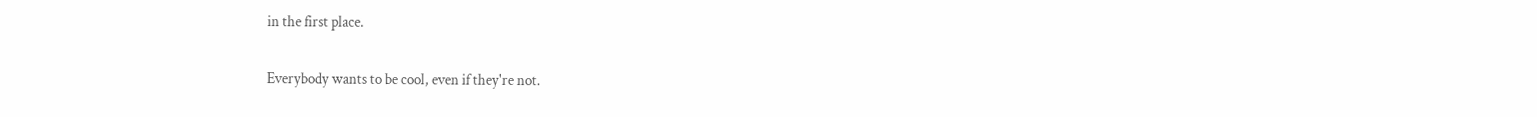in the first place.

Everybody wants to be cool, even if they're not.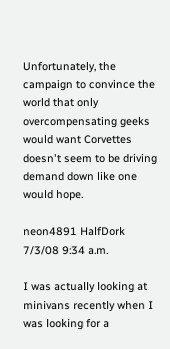Unfortunately, the campaign to convince the world that only overcompensating geeks would want Corvettes doesn't seem to be driving demand down like one would hope.

neon4891 HalfDork
7/3/08 9:34 a.m.

I was actually looking at minivans recently when I was looking for a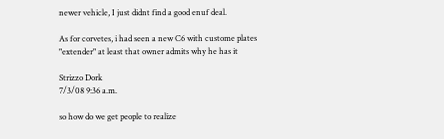newer vehicle, I just didnt find a good enuf deal.

As for corvetes, i had seen a new C6 with custome plates "extender" at least that owner admits why he has it

Strizzo Dork
7/3/08 9:36 a.m.

so how do we get people to realize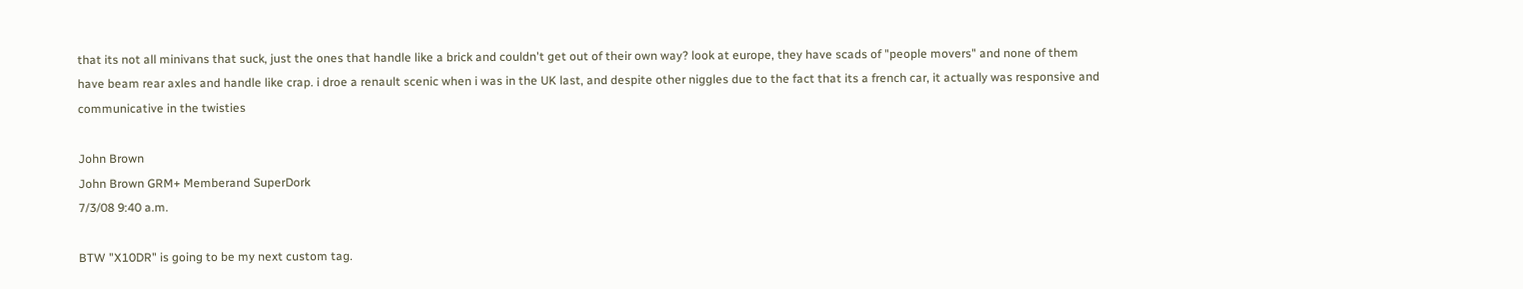that its not all minivans that suck, just the ones that handle like a brick and couldn't get out of their own way? look at europe, they have scads of "people movers" and none of them have beam rear axles and handle like crap. i droe a renault scenic when i was in the UK last, and despite other niggles due to the fact that its a french car, it actually was responsive and communicative in the twisties

John Brown
John Brown GRM+ Memberand SuperDork
7/3/08 9:40 a.m.

BTW "X10DR" is going to be my next custom tag.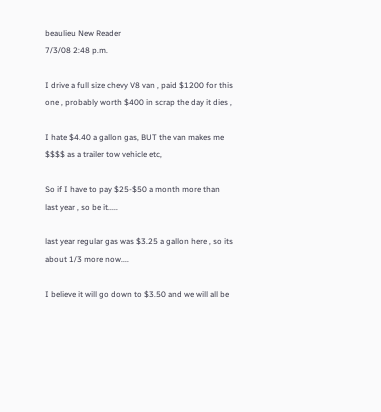beaulieu New Reader
7/3/08 2:48 p.m.

I drive a full size chevy V8 van , paid $1200 for this one , probably worth $400 in scrap the day it dies ,

I hate $4.40 a gallon gas, BUT the van makes me $$$$ as a trailer tow vehicle etc,

So if I have to pay $25-$50 a month more than last year , so be it.....

last year regular gas was $3.25 a gallon here , so its about 1/3 more now....

I believe it will go down to $3.50 and we will all be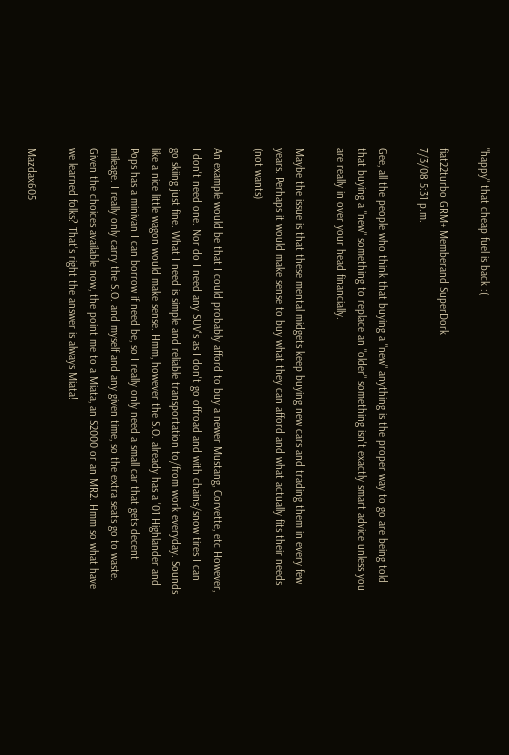"happy" that cheap fuel is back :(

fiat22turbo GRM+ Memberand SuperDork
7/3/08 5:31 p.m.

Gee, all the people who think that buying a "new" anything is the proper way to go are being told that buying a "new" something to replace an "older" something isn't exactly smart advice unless you are really in over your head financially.

Maybe the issue is that these mental midgets keep buying new cars and trading them in every few years. Perhaps it would make sense to buy what they can afford and what actually fits their needs (not wants)

An example would be that I could probably afford to buy a newer Mustang, Corvette, etc However, I don't need one. Nor do I need any SUV's as I don't go offroad and with chains/snow tires I can go skiing just fine. What I need is simple and reliable transportation to/from work everyday. Sounds like a nice little wagon would make sense. Hmm, however the S.O. already has a '01 Highlander and Pops has a minivan I can borrow if need be, so I really only need a small car that gets decent mileage. I really only carry the S.O. and myself and any given time, so the extra seats go to waste. Given the choices available now, the point me to a Miata, an S2000 or an MR2. Hmm so what have we learned folks? That's right the answer is always Miata!

Mazdax605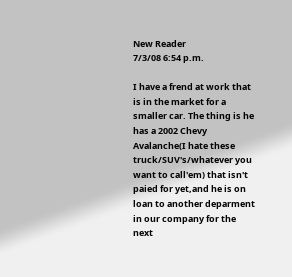New Reader
7/3/08 6:54 p.m.

I have a frend at work that is in the market for a smaller car. The thing is he has a 2002 Chevy Avalanche(I hate these truck/SUV's/whatever you want to call'em) that isn't paied for yet,and he is on loan to another deparment in our company for the next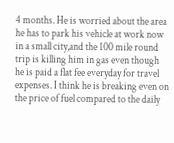4 months. He is worried about the area he has to park his vehicle at work now in a small city,and the 100 mile round trip is killing him in gas even though he is paid a flat fee everyday for travel expenses. I think he is breaking even on the price of fuel compared to the daily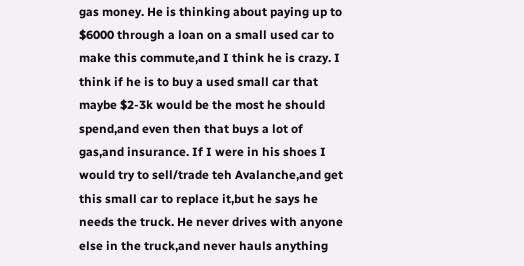gas money. He is thinking about paying up to $6000 through a loan on a small used car to make this commute,and I think he is crazy. I think if he is to buy a used small car that maybe $2-3k would be the most he should spend,and even then that buys a lot of gas,and insurance. If I were in his shoes I would try to sell/trade teh Avalanche,and get this small car to replace it,but he says he needs the truck. He never drives with anyone else in the truck,and never hauls anything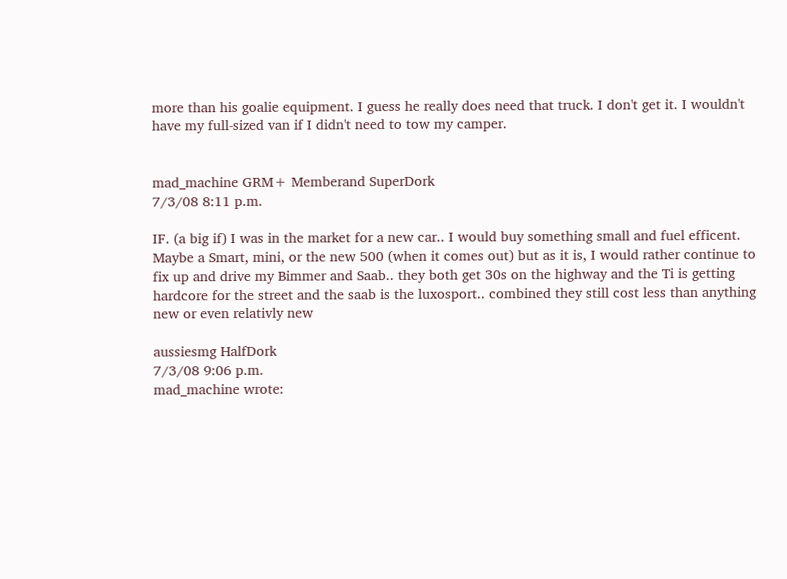more than his goalie equipment. I guess he really does need that truck. I don't get it. I wouldn't have my full-sized van if I didn't need to tow my camper.


mad_machine GRM+ Memberand SuperDork
7/3/08 8:11 p.m.

IF. (a big if) I was in the market for a new car.. I would buy something small and fuel efficent. Maybe a Smart, mini, or the new 500 (when it comes out) but as it is, I would rather continue to fix up and drive my Bimmer and Saab.. they both get 30s on the highway and the Ti is getting hardcore for the street and the saab is the luxosport.. combined they still cost less than anything new or even relativly new

aussiesmg HalfDork
7/3/08 9:06 p.m.
mad_machine wrote: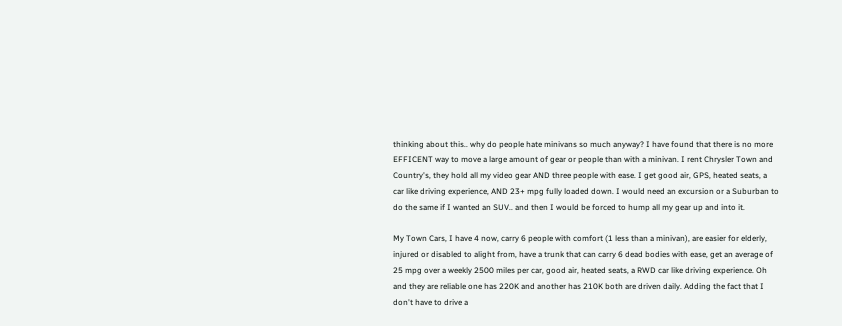thinking about this.. why do people hate minivans so much anyway? I have found that there is no more EFFICENT way to move a large amount of gear or people than with a minivan. I rent Chrysler Town and Country's, they hold all my video gear AND three people with ease. I get good air, GPS, heated seats, a car like driving experience, AND 23+ mpg fully loaded down. I would need an excursion or a Suburban to do the same if I wanted an SUV.. and then I would be forced to hump all my gear up and into it.

My Town Cars, I have 4 now, carry 6 people with comfort (1 less than a minivan), are easier for elderly, injured or disabled to alight from, have a trunk that can carry 6 dead bodies with ease, get an average of 25 mpg over a weekly 2500 miles per car, good air, heated seats, a RWD car like driving experience. Oh and they are reliable one has 220K and another has 210K both are driven daily. Adding the fact that I don't have to drive a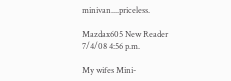minivan....priceless.

Mazdax605 New Reader
7/4/08 4:56 p.m.

My wifes Mini-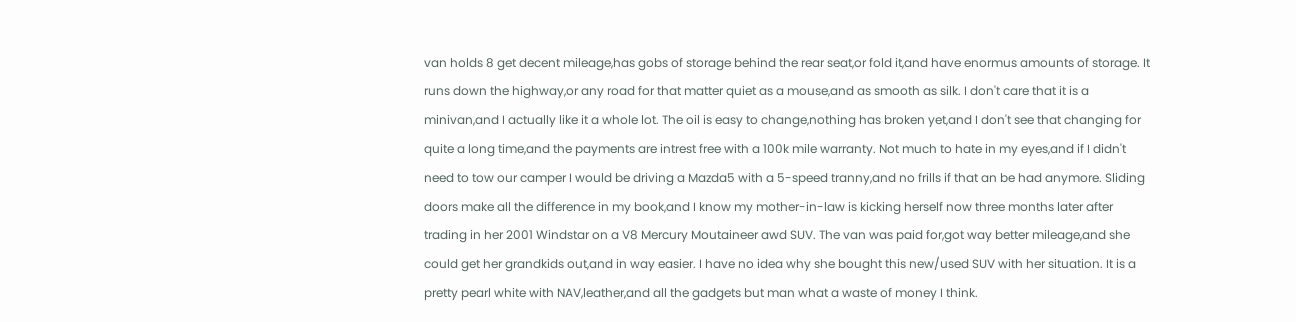van holds 8 get decent mileage,has gobs of storage behind the rear seat,or fold it,and have enormus amounts of storage. It runs down the highway,or any road for that matter quiet as a mouse,and as smooth as silk. I don't care that it is a minivan,and I actually like it a whole lot. The oil is easy to change,nothing has broken yet,and I don't see that changing for quite a long time,and the payments are intrest free with a 100k mile warranty. Not much to hate in my eyes,and if I didn't need to tow our camper I would be driving a Mazda5 with a 5-speed tranny,and no frills if that an be had anymore. Sliding doors make all the difference in my book,and I know my mother-in-law is kicking herself now three months later after trading in her 2001 Windstar on a V8 Mercury Moutaineer awd SUV. The van was paid for,got way better mileage,and she could get her grandkids out,and in way easier. I have no idea why she bought this new/used SUV with her situation. It is a pretty pearl white with NAV,leather,and all the gadgets but man what a waste of money I think.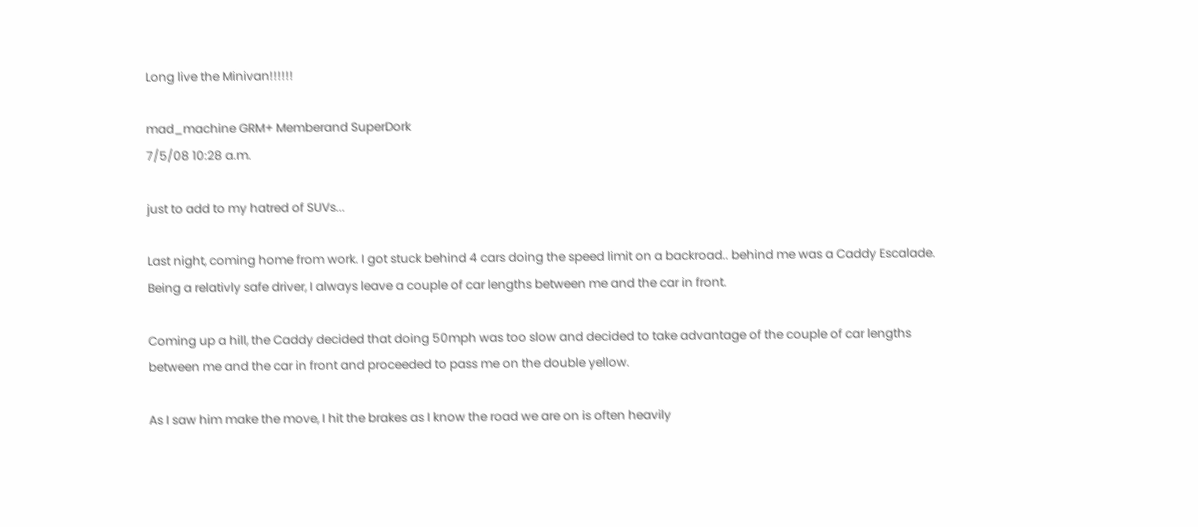Long live the Minivan!!!!!!

mad_machine GRM+ Memberand SuperDork
7/5/08 10:28 a.m.

just to add to my hatred of SUVs...

Last night, coming home from work. I got stuck behind 4 cars doing the speed limit on a backroad.. behind me was a Caddy Escalade. Being a relativly safe driver, I always leave a couple of car lengths between me and the car in front.

Coming up a hill, the Caddy decided that doing 50mph was too slow and decided to take advantage of the couple of car lengths between me and the car in front and proceeded to pass me on the double yellow.

As I saw him make the move, I hit the brakes as I know the road we are on is often heavily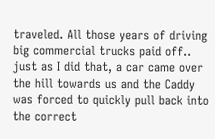traveled. All those years of driving big commercial trucks paid off.. just as I did that, a car came over the hill towards us and the Caddy was forced to quickly pull back into the correct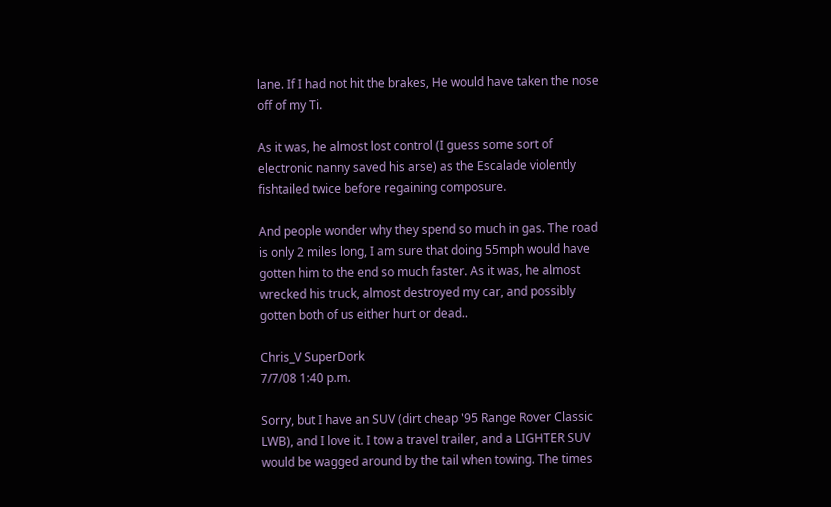lane. If I had not hit the brakes, He would have taken the nose off of my Ti.

As it was, he almost lost control (I guess some sort of electronic nanny saved his arse) as the Escalade violently fishtailed twice before regaining composure.

And people wonder why they spend so much in gas. The road is only 2 miles long, I am sure that doing 55mph would have gotten him to the end so much faster. As it was, he almost wrecked his truck, almost destroyed my car, and possibly gotten both of us either hurt or dead..

Chris_V SuperDork
7/7/08 1:40 p.m.

Sorry, but I have an SUV (dirt cheap '95 Range Rover Classic LWB), and I love it. I tow a travel trailer, and a LIGHTER SUV would be wagged around by the tail when towing. The times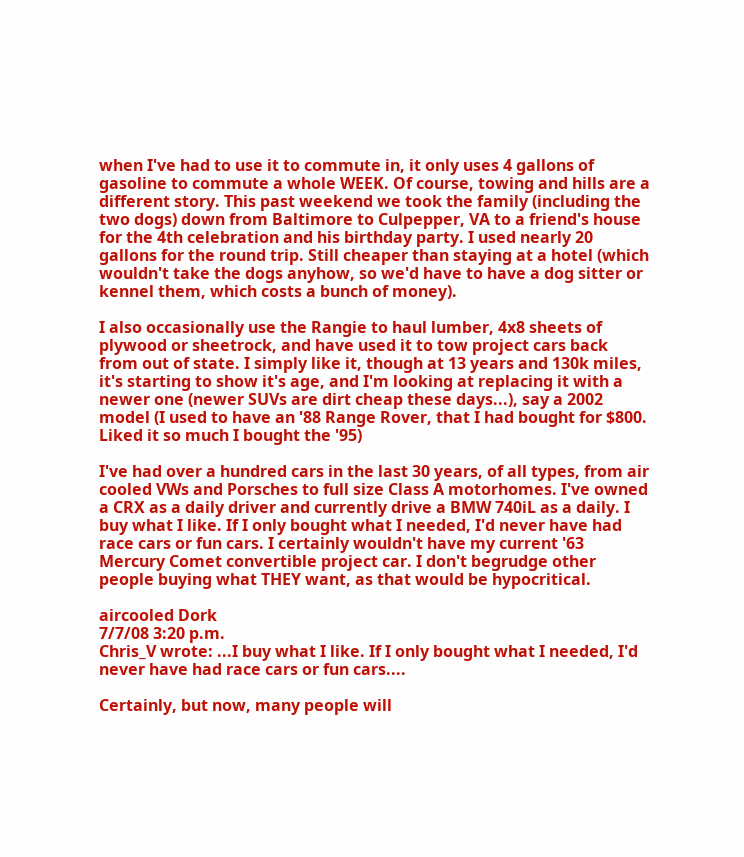when I've had to use it to commute in, it only uses 4 gallons of gasoline to commute a whole WEEK. Of course, towing and hills are a different story. This past weekend we took the family (including the two dogs) down from Baltimore to Culpepper, VA to a friend's house for the 4th celebration and his birthday party. I used nearly 20 gallons for the round trip. Still cheaper than staying at a hotel (which wouldn't take the dogs anyhow, so we'd have to have a dog sitter or kennel them, which costs a bunch of money).

I also occasionally use the Rangie to haul lumber, 4x8 sheets of plywood or sheetrock, and have used it to tow project cars back from out of state. I simply like it, though at 13 years and 130k miles, it's starting to show it's age, and I'm looking at replacing it with a newer one (newer SUVs are dirt cheap these days...), say a 2002 model (I used to have an '88 Range Rover, that I had bought for $800. Liked it so much I bought the '95)

I've had over a hundred cars in the last 30 years, of all types, from air cooled VWs and Porsches to full size Class A motorhomes. I've owned a CRX as a daily driver and currently drive a BMW 740iL as a daily. I buy what I like. If I only bought what I needed, I'd never have had race cars or fun cars. I certainly wouldn't have my current '63 Mercury Comet convertible project car. I don't begrudge other people buying what THEY want, as that would be hypocritical.

aircooled Dork
7/7/08 3:20 p.m.
Chris_V wrote: ...I buy what I like. If I only bought what I needed, I'd never have had race cars or fun cars....

Certainly, but now, many people will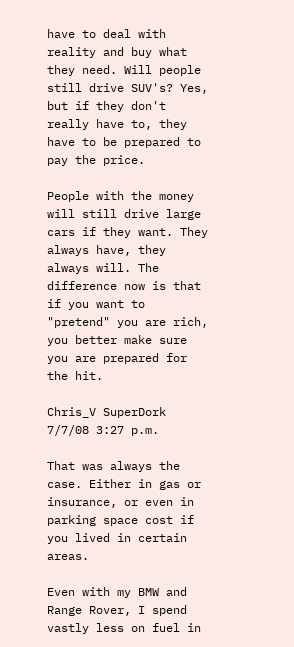have to deal with reality and buy what they need. Will people still drive SUV's? Yes, but if they don't really have to, they have to be prepared to pay the price.

People with the money will still drive large cars if they want. They always have, they always will. The difference now is that if you want to "pretend" you are rich, you better make sure you are prepared for the hit.

Chris_V SuperDork
7/7/08 3:27 p.m.

That was always the case. Either in gas or insurance, or even in parking space cost if you lived in certain areas.

Even with my BMW and Range Rover, I spend vastly less on fuel in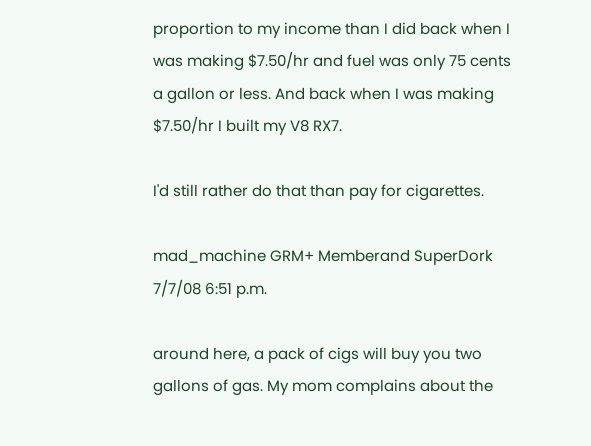proportion to my income than I did back when I was making $7.50/hr and fuel was only 75 cents a gallon or less. And back when I was making $7.50/hr I built my V8 RX7.

I'd still rather do that than pay for cigarettes.

mad_machine GRM+ Memberand SuperDork
7/7/08 6:51 p.m.

around here, a pack of cigs will buy you two gallons of gas. My mom complains about the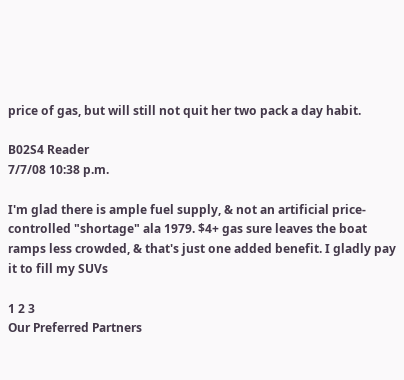price of gas, but will still not quit her two pack a day habit.

B02S4 Reader
7/7/08 10:38 p.m.

I'm glad there is ample fuel supply, & not an artificial price-controlled "shortage" ala 1979. $4+ gas sure leaves the boat ramps less crowded, & that's just one added benefit. I gladly pay it to fill my SUVs

1 2 3
Our Preferred Partners